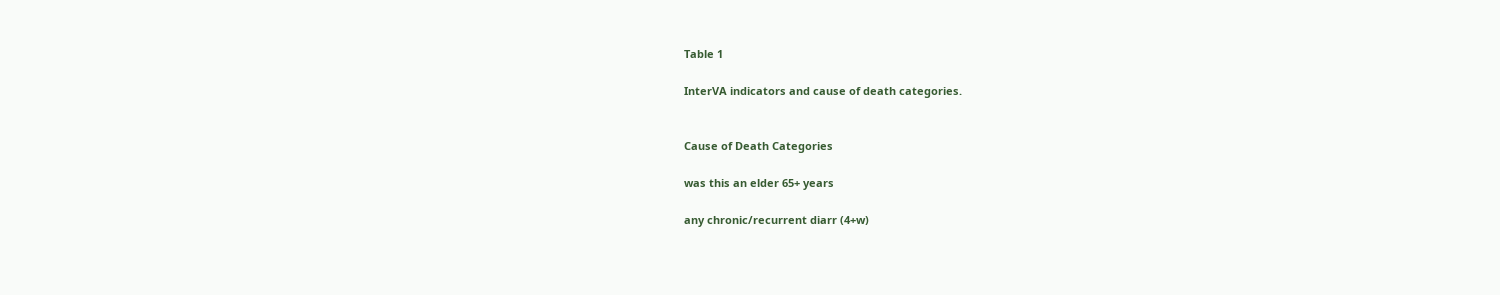Table 1

InterVA indicators and cause of death categories.


Cause of Death Categories

was this an elder 65+ years

any chronic/recurrent diarr (4+w)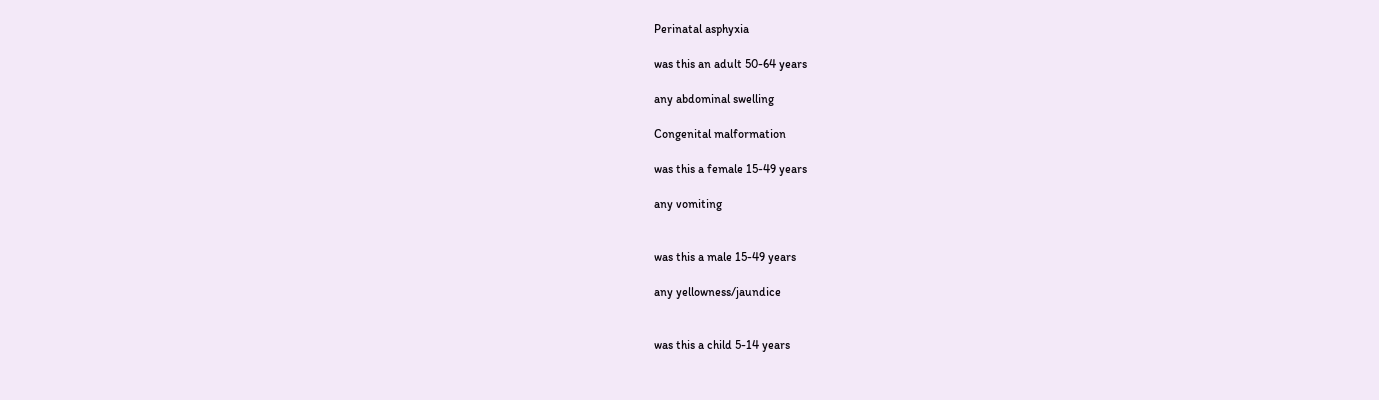Perinatal asphyxia

was this an adult 50-64 years

any abdominal swelling

Congenital malformation

was this a female 15-49 years

any vomiting


was this a male 15-49 years

any yellowness/jaundice


was this a child 5-14 years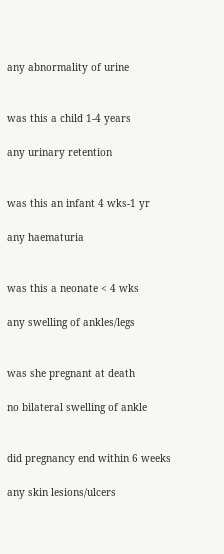any abnormality of urine


was this a child 1-4 years

any urinary retention


was this an infant 4 wks-1 yr

any haematuria


was this a neonate < 4 wks

any swelling of ankles/legs


was she pregnant at death

no bilateral swelling of ankle


did pregnancy end within 6 weeks

any skin lesions/ulcers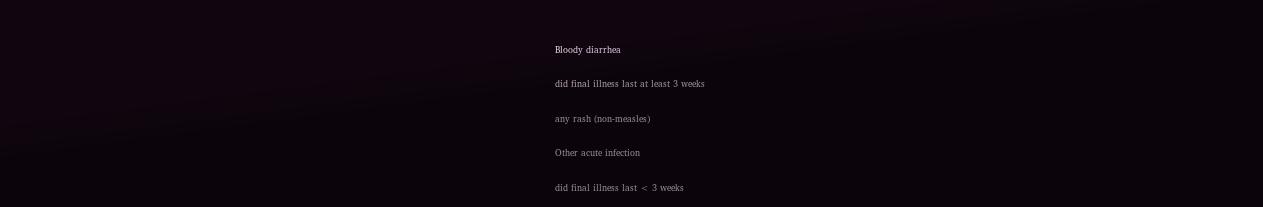Bloody diarrhea

did final illness last at least 3 weeks

any rash (non-measles)

Other acute infection

did final illness last < 3 weeks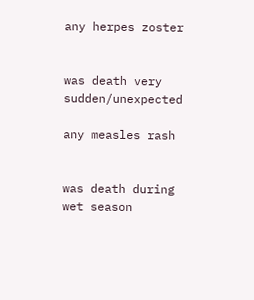any herpes zoster


was death very sudden/unexpected

any measles rash


was death during wet season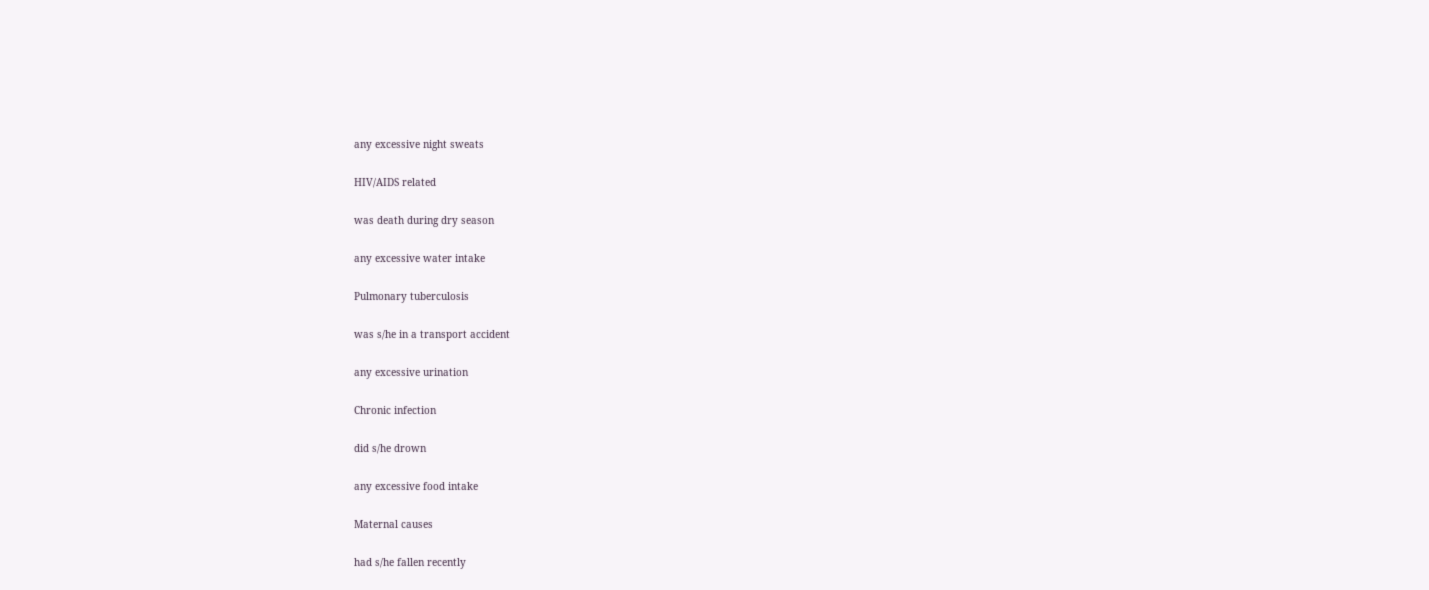any excessive night sweats

HIV/AIDS related

was death during dry season

any excessive water intake

Pulmonary tuberculosis

was s/he in a transport accident

any excessive urination

Chronic infection

did s/he drown

any excessive food intake

Maternal causes

had s/he fallen recently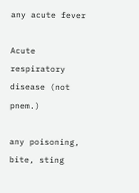any acute fever

Acute respiratory disease (not pnem.)

any poisoning, bite, sting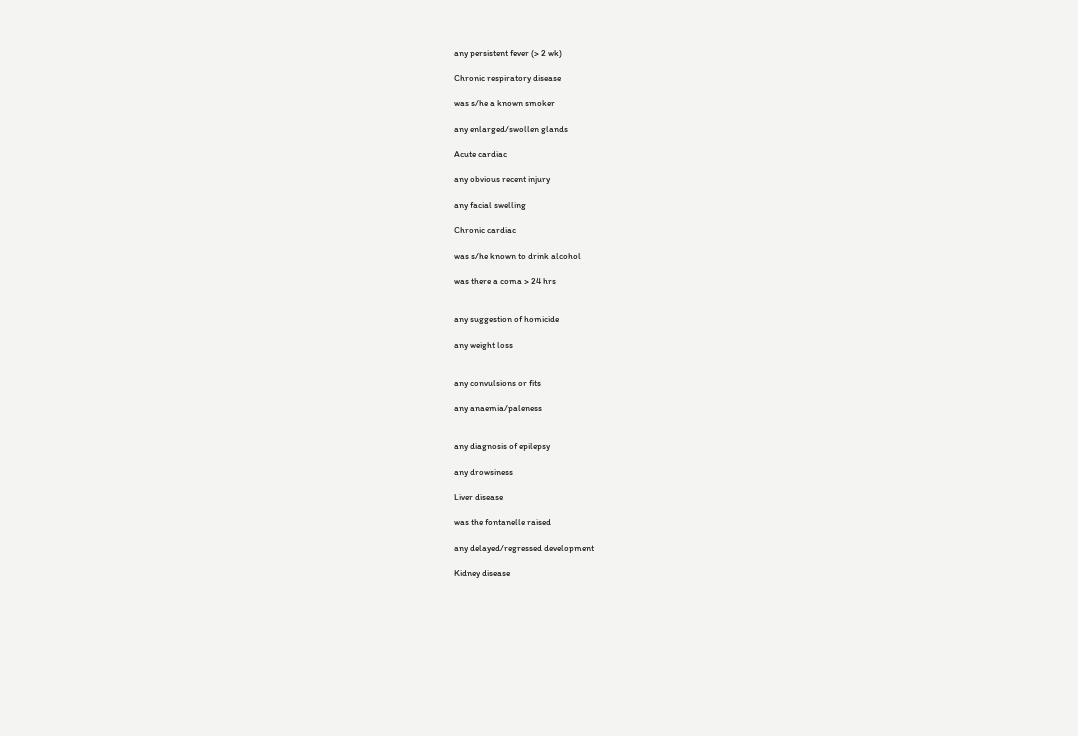any persistent fever (> 2 wk)

Chronic respiratory disease

was s/he a known smoker

any enlarged/swollen glands

Acute cardiac

any obvious recent injury

any facial swelling

Chronic cardiac

was s/he known to drink alcohol

was there a coma > 24 hrs


any suggestion of homicide

any weight loss


any convulsions or fits

any anaemia/paleness


any diagnosis of epilepsy

any drowsiness

Liver disease

was the fontanelle raised

any delayed/regressed development

Kidney disease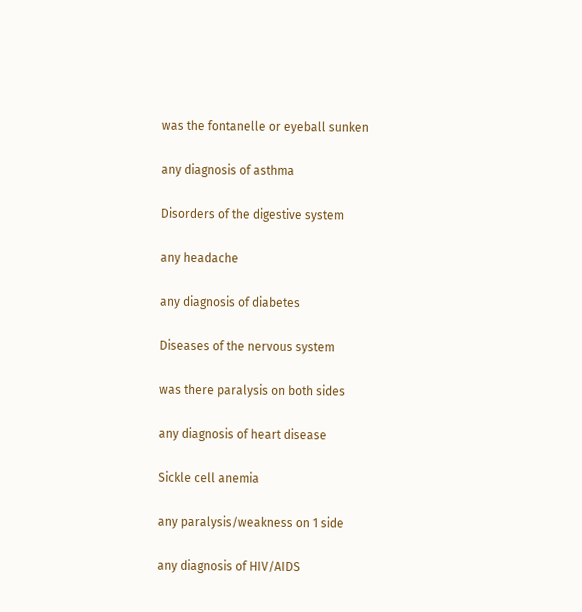was the fontanelle or eyeball sunken

any diagnosis of asthma

Disorders of the digestive system

any headache

any diagnosis of diabetes

Diseases of the nervous system

was there paralysis on both sides

any diagnosis of heart disease

Sickle cell anemia

any paralysis/weakness on 1 side

any diagnosis of HIV/AIDS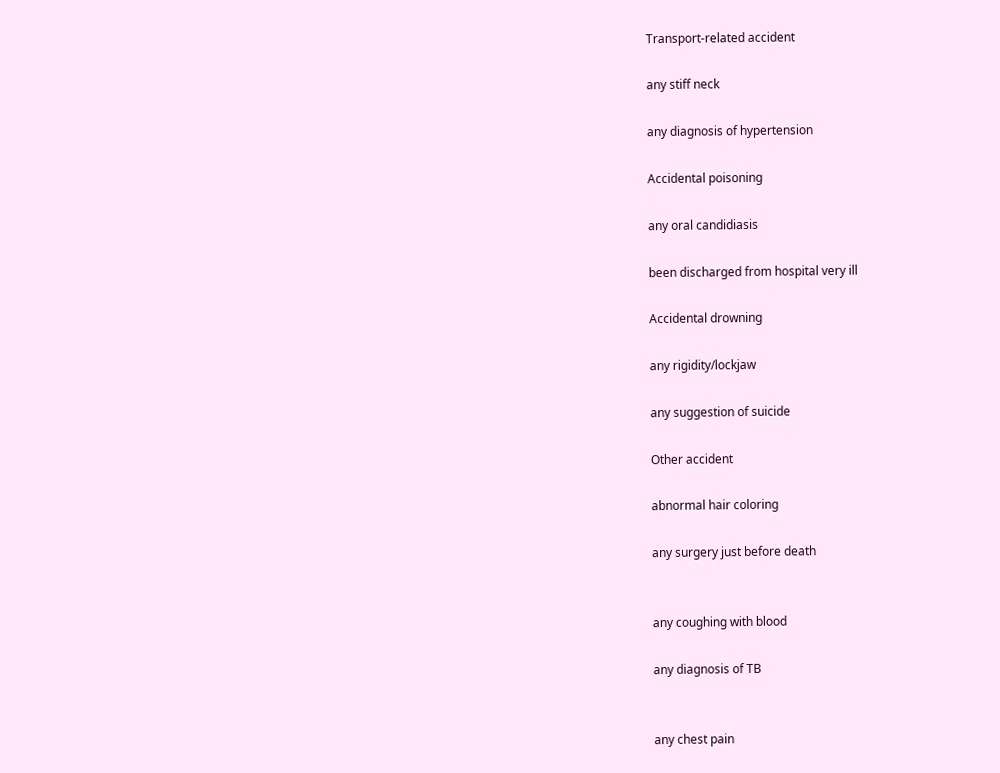Transport-related accident

any stiff neck

any diagnosis of hypertension

Accidental poisoning

any oral candidiasis

been discharged from hospital very ill

Accidental drowning

any rigidity/lockjaw

any suggestion of suicide

Other accident

abnormal hair coloring

any surgery just before death


any coughing with blood

any diagnosis of TB


any chest pain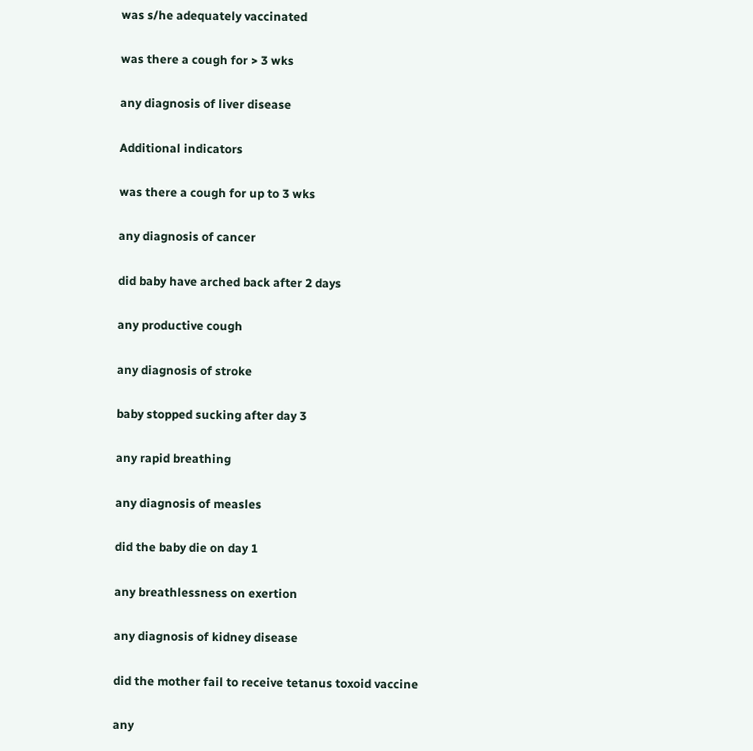was s/he adequately vaccinated

was there a cough for > 3 wks

any diagnosis of liver disease

Additional indicators

was there a cough for up to 3 wks

any diagnosis of cancer

did baby have arched back after 2 days

any productive cough

any diagnosis of stroke

baby stopped sucking after day 3

any rapid breathing

any diagnosis of measles

did the baby die on day 1

any breathlessness on exertion

any diagnosis of kidney disease

did the mother fail to receive tetanus toxoid vaccine

any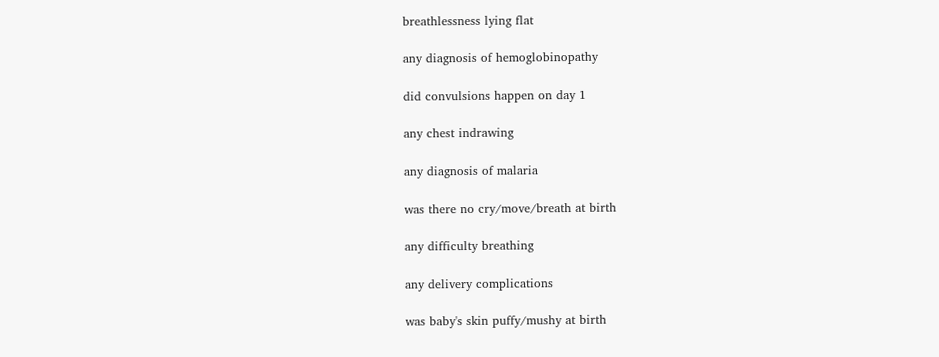breathlessness lying flat

any diagnosis of hemoglobinopathy

did convulsions happen on day 1

any chest indrawing

any diagnosis of malaria

was there no cry/move/breath at birth

any difficulty breathing

any delivery complications

was baby's skin puffy/mushy at birth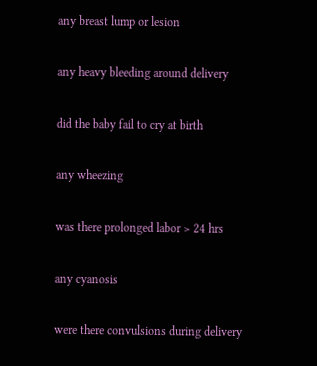any breast lump or lesion

any heavy bleeding around delivery

did the baby fail to cry at birth

any wheezing

was there prolonged labor > 24 hrs

any cyanosis

were there convulsions during delivery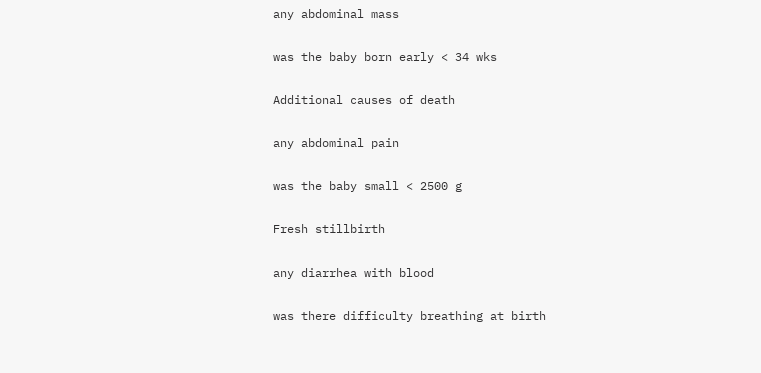any abdominal mass

was the baby born early < 34 wks

Additional causes of death

any abdominal pain

was the baby small < 2500 g

Fresh stillbirth

any diarrhea with blood

was there difficulty breathing at birth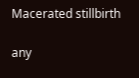Macerated stillbirth

any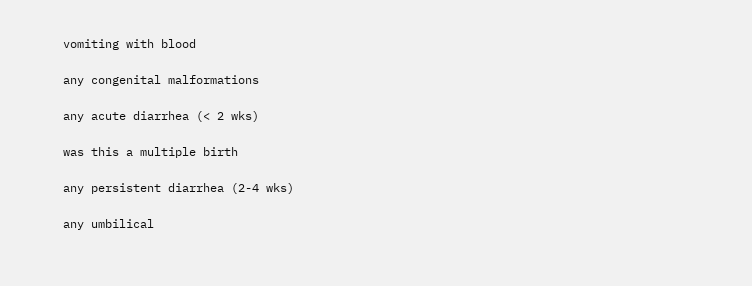vomiting with blood

any congenital malformations

any acute diarrhea (< 2 wks)

was this a multiple birth

any persistent diarrhea (2-4 wks)

any umbilical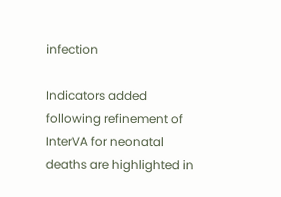infection

Indicators added following refinement of InterVA for neonatal deaths are highlighted in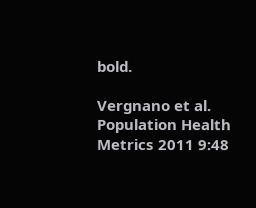bold.

Vergnano et al. Population Health Metrics 2011 9:48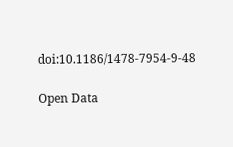doi:10.1186/1478-7954-9-48

Open Data